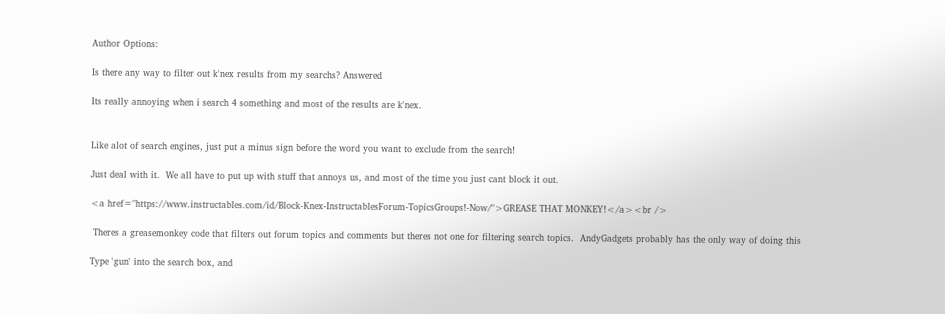Author Options:

Is there any way to filter out k'nex results from my searchs? Answered

Its really annoying when i search 4 something and most of the results are k'nex.


Like alot of search engines, just put a minus sign before the word you want to exclude from the search!

Just deal with it.  We all have to put up with stuff that annoys us, and most of the time you just cant block it out.

<a href="https://www.instructables.com/id/Block-Knex-InstructablesForum-TopicsGroups!-Now/">GREASE THAT MONKEY!</a><br />

 Theres a greasemonkey code that filters out forum topics and comments but theres not one for filtering search topics.  AndyGadgets probably has the only way of doing this

Type 'gun' into the search box, and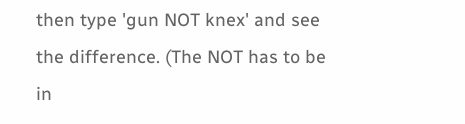then type 'gun NOT knex' and see the difference. (The NOT has to be in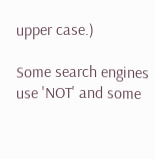upper case.)

Some search engines use 'NOT' and some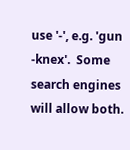use '-', e.g. 'gun -knex'.  Some search engines will allow both.